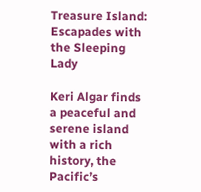Treasure Island: Escapades with the Sleeping Lady

Keri Algar finds a peaceful and serene island with a rich history, the Pacific’s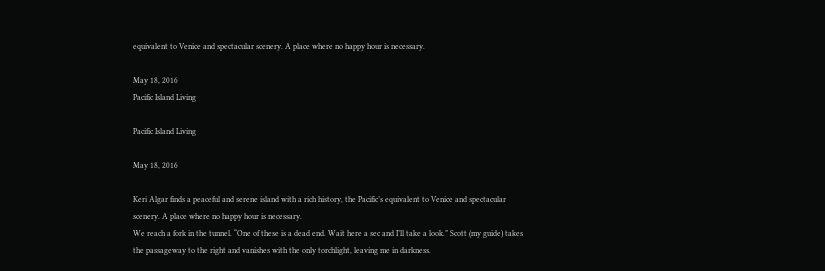equivalent to Venice and spectacular scenery. A place where no happy hour is necessary.

May 18, 2016
Pacific Island Living

Pacific Island Living

May 18, 2016

Keri Algar finds a peaceful and serene island with a rich history, the Pacific’s equivalent to Venice and spectacular scenery. A place where no happy hour is necessary.
We reach a fork in the tunnel. “One of these is a dead end. Wait here a sec and I’ll take a look.” Scott (my guide) takes the passageway to the right and vanishes with the only torchlight, leaving me in darkness.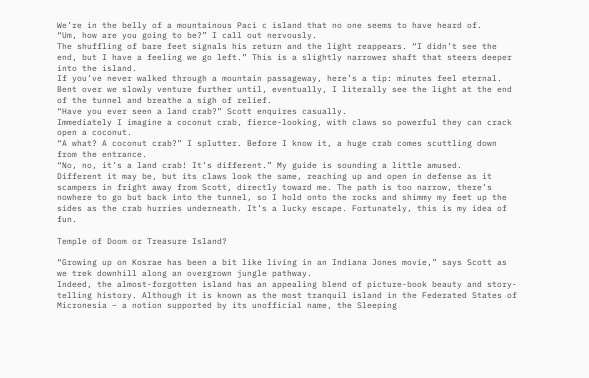We’re in the belly of a mountainous Paci c island that no one seems to have heard of.
“Um, how are you going to be?” I call out nervously.
The shuffling of bare feet signals his return and the light reappears. “I didn’t see the end, but I have a feeling we go left.” This is a slightly narrower shaft that steers deeper into the island.
If you’ve never walked through a mountain passageway, here’s a tip: minutes feel eternal. Bent over we slowly venture further until, eventually, I literally see the light at the end of the tunnel and breathe a sigh of relief.
“Have you ever seen a land crab?” Scott enquires casually.
Immediately I imagine a coconut crab, fierce-looking, with claws so powerful they can crack open a coconut.
“A what? A coconut crab?” I splutter. Before I know it, a huge crab comes scuttling down from the entrance.
“No, no, it’s a land crab! It’s different.” My guide is sounding a little amused.
Different it may be, but its claws look the same, reaching up and open in defense as it scampers in fright away from Scott, directly toward me. The path is too narrow, there’s nowhere to go but back into the tunnel, so I hold onto the rocks and shimmy my feet up the sides as the crab hurries underneath. It’s a lucky escape. Fortunately, this is my idea of fun.

Temple of Doom or Treasure Island?

“Growing up on Kosrae has been a bit like living in an Indiana Jones movie,” says Scott as we trek downhill along an overgrown jungle pathway.
Indeed, the almost-forgotten island has an appealing blend of picture-book beauty and story-telling history. Although it is known as the most tranquil island in the Federated States of Micronesia – a notion supported by its unofficial name, the Sleeping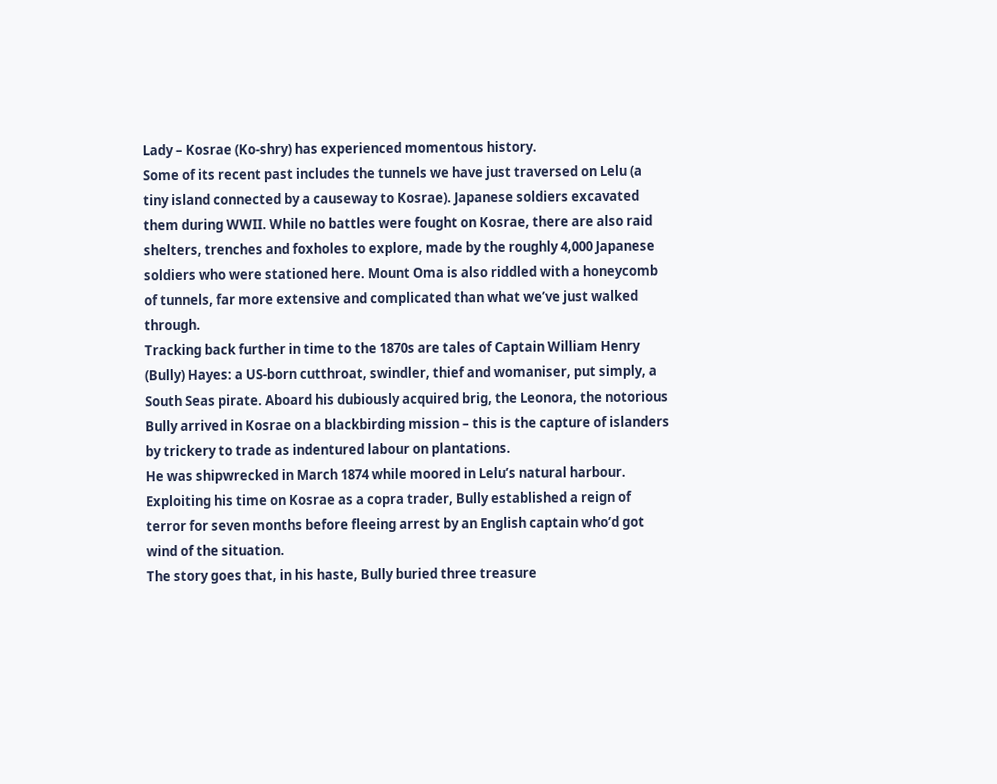Lady – Kosrae (Ko-shry) has experienced momentous history.
Some of its recent past includes the tunnels we have just traversed on Lelu (a tiny island connected by a causeway to Kosrae). Japanese soldiers excavated them during WWII. While no battles were fought on Kosrae, there are also raid shelters, trenches and foxholes to explore, made by the roughly 4,000 Japanese soldiers who were stationed here. Mount Oma is also riddled with a honeycomb of tunnels, far more extensive and complicated than what we’ve just walked through.
Tracking back further in time to the 1870s are tales of Captain William Henry (Bully) Hayes: a US-born cutthroat, swindler, thief and womaniser, put simply, a South Seas pirate. Aboard his dubiously acquired brig, the Leonora, the notorious Bully arrived in Kosrae on a blackbirding mission – this is the capture of islanders by trickery to trade as indentured labour on plantations.
He was shipwrecked in March 1874 while moored in Lelu’s natural harbour. Exploiting his time on Kosrae as a copra trader, Bully established a reign of terror for seven months before fleeing arrest by an English captain who’d got wind of the situation.
The story goes that, in his haste, Bully buried three treasure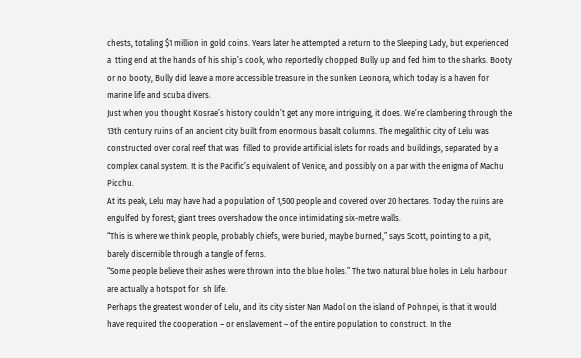chests, totaling $1 million in gold coins. Years later he attempted a return to the Sleeping Lady, but experienced a  tting end at the hands of his ship’s cook, who reportedly chopped Bully up and fed him to the sharks. Booty or no booty, Bully did leave a more accessible treasure in the sunken Leonora, which today is a haven for marine life and scuba divers.
Just when you thought Kosrae’s history couldn’t get any more intriguing, it does. We’re clambering through the 13th century ruins of an ancient city built from enormous basalt columns. The megalithic city of Lelu was constructed over coral reef that was  filled to provide artificial islets for roads and buildings, separated by a complex canal system. It is the Pacific’s equivalent of Venice, and possibly on a par with the enigma of Machu Picchu.
At its peak, Lelu may have had a population of 1,500 people and covered over 20 hectares. Today the ruins are engulfed by forest; giant trees overshadow the once intimidating six-metre walls.
“This is where we think people, probably chiefs, were buried, maybe burned,” says Scott, pointing to a pit, barely discernible through a tangle of ferns.
“Some people believe their ashes were thrown into the blue holes.” The two natural blue holes in Lelu harbour are actually a hotspot for  sh life.
Perhaps the greatest wonder of Lelu, and its city sister Nan Madol on the island of Pohnpei, is that it would have required the cooperation – or enslavement – of the entire population to construct. In the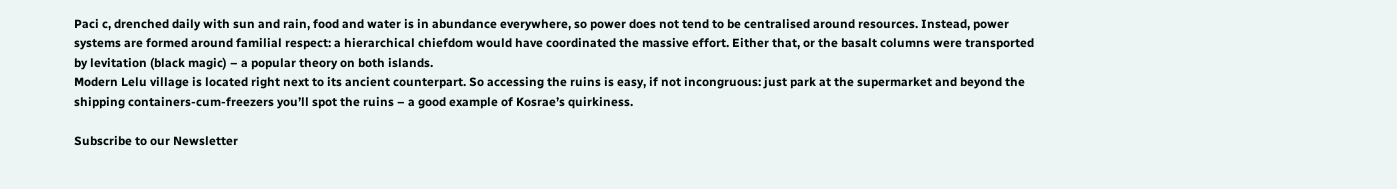Paci c, drenched daily with sun and rain, food and water is in abundance everywhere, so power does not tend to be centralised around resources. Instead, power systems are formed around familial respect: a hierarchical chiefdom would have coordinated the massive effort. Either that, or the basalt columns were transported by levitation (black magic) – a popular theory on both islands.
Modern Lelu village is located right next to its ancient counterpart. So accessing the ruins is easy, if not incongruous: just park at the supermarket and beyond the shipping containers-cum-freezers you’ll spot the ruins – a good example of Kosrae’s quirkiness.

Subscribe to our Newsletter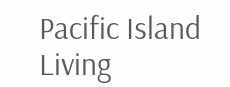Pacific Island Living